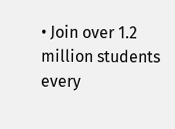• Join over 1.2 million students every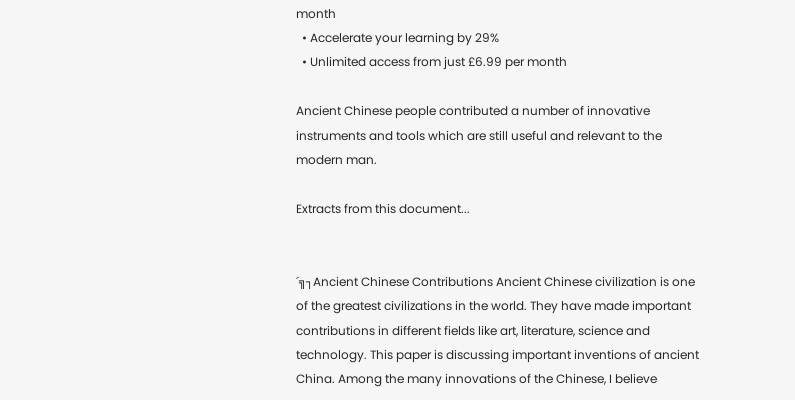month
  • Accelerate your learning by 29%
  • Unlimited access from just £6.99 per month

Ancient Chinese people contributed a number of innovative instruments and tools which are still useful and relevant to the modern man.

Extracts from this document...


´╗┐Ancient Chinese Contributions Ancient Chinese civilization is one of the greatest civilizations in the world. They have made important contributions in different fields like art, literature, science and technology. This paper is discussing important inventions of ancient China. Among the many innovations of the Chinese, I believe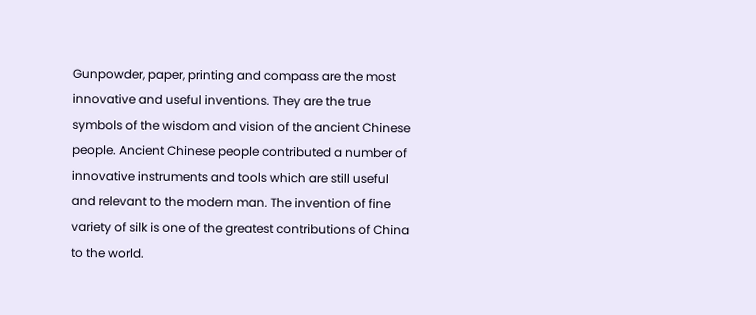Gunpowder, paper, printing and compass are the most innovative and useful inventions. They are the true symbols of the wisdom and vision of the ancient Chinese people. Ancient Chinese people contributed a number of innovative instruments and tools which are still useful and relevant to the modern man. The invention of fine variety of silk is one of the greatest contributions of China to the world.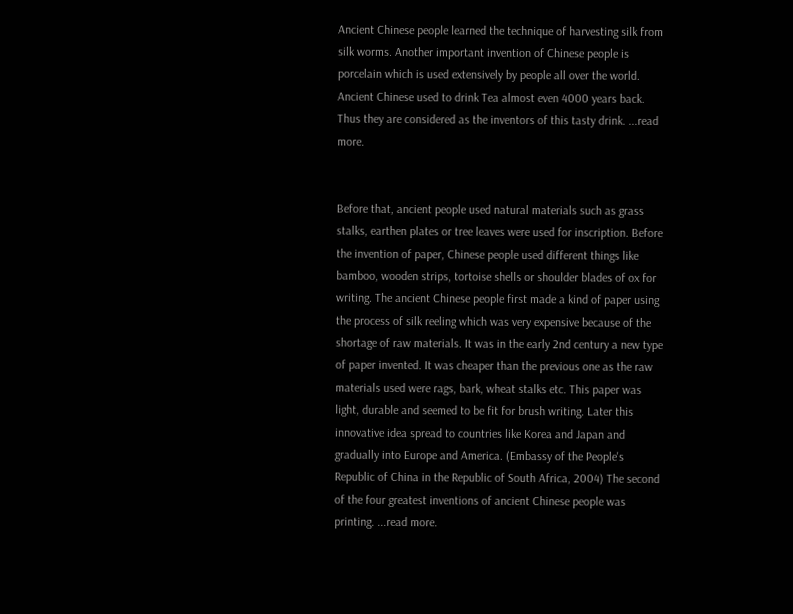Ancient Chinese people learned the technique of harvesting silk from silk worms. Another important invention of Chinese people is porcelain which is used extensively by people all over the world. Ancient Chinese used to drink Tea almost even 4000 years back. Thus they are considered as the inventors of this tasty drink. ...read more.


Before that, ancient people used natural materials such as grass stalks, earthen plates or tree leaves were used for inscription. Before the invention of paper, Chinese people used different things like bamboo, wooden strips, tortoise shells or shoulder blades of ox for writing. The ancient Chinese people first made a kind of paper using the process of silk reeling which was very expensive because of the shortage of raw materials. It was in the early 2nd century a new type of paper invented. It was cheaper than the previous one as the raw materials used were rags, bark, wheat stalks etc. This paper was light, durable and seemed to be fit for brush writing. Later this innovative idea spread to countries like Korea and Japan and gradually into Europe and America. (Embassy of the People's Republic of China in the Republic of South Africa, 2004) The second of the four greatest inventions of ancient Chinese people was printing. ...read more.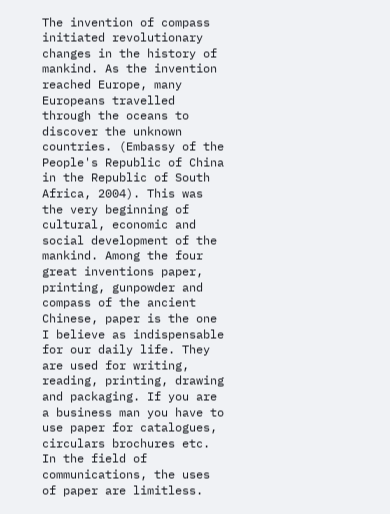The invention of compass initiated revolutionary changes in the history of mankind. As the invention reached Europe, many Europeans travelled through the oceans to discover the unknown countries. (Embassy of the People's Republic of China in the Republic of South Africa, 2004). This was the very beginning of cultural, economic and social development of the mankind. Among the four great inventions paper, printing, gunpowder and compass of the ancient Chinese, paper is the one I believe as indispensable for our daily life. They are used for writing, reading, printing, drawing and packaging. If you are a business man you have to use paper for catalogues, circulars brochures etc. In the field of communications, the uses of paper are limitless.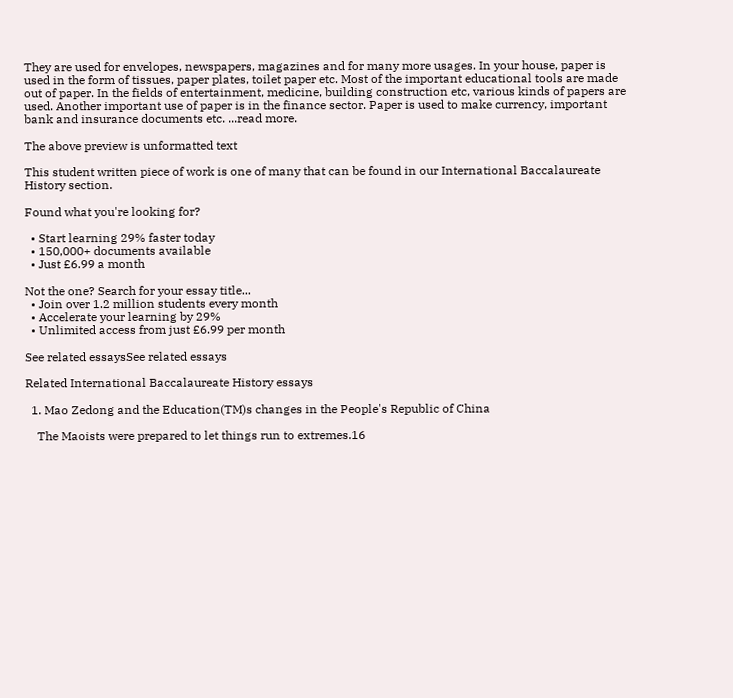They are used for envelopes, newspapers, magazines and for many more usages. In your house, paper is used in the form of tissues, paper plates, toilet paper etc. Most of the important educational tools are made out of paper. In the fields of entertainment, medicine, building construction etc, various kinds of papers are used. Another important use of paper is in the finance sector. Paper is used to make currency, important bank and insurance documents etc. ...read more.

The above preview is unformatted text

This student written piece of work is one of many that can be found in our International Baccalaureate History section.

Found what you're looking for?

  • Start learning 29% faster today
  • 150,000+ documents available
  • Just £6.99 a month

Not the one? Search for your essay title...
  • Join over 1.2 million students every month
  • Accelerate your learning by 29%
  • Unlimited access from just £6.99 per month

See related essaysSee related essays

Related International Baccalaureate History essays

  1. Mao Zedong and the Education(TM)s changes in the People's Republic of China

    The Maoists were prepared to let things run to extremes.16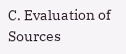C. Evaluation of Sources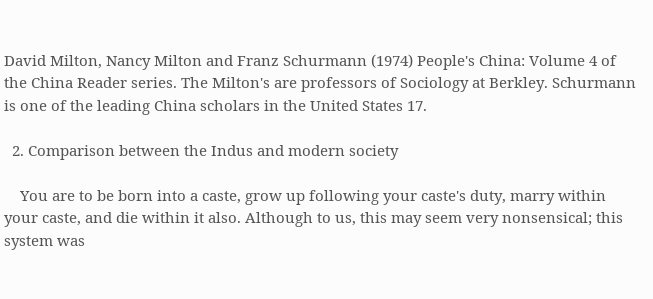David Milton, Nancy Milton and Franz Schurmann (1974) People's China: Volume 4 of the China Reader series. The Milton's are professors of Sociology at Berkley. Schurmann is one of the leading China scholars in the United States 17.

  2. Comparison between the Indus and modern society

    You are to be born into a caste, grow up following your caste's duty, marry within your caste, and die within it also. Although to us, this may seem very nonsensical; this system was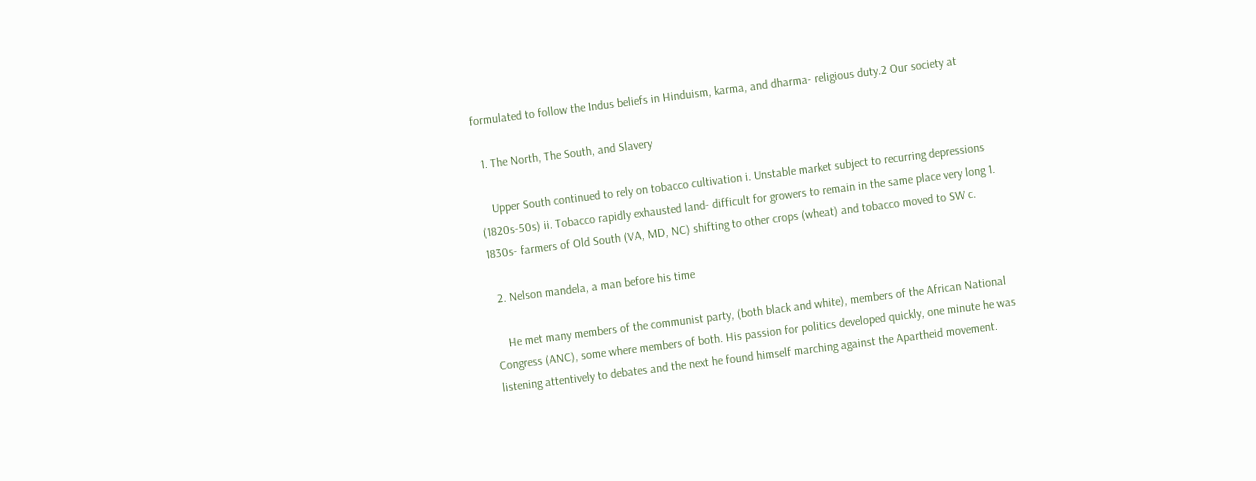formulated to follow the Indus beliefs in Hinduism, karma, and dharma- religious duty.2 Our society at

  1. The North, The South, and Slavery

    Upper South continued to rely on tobacco cultivation i. Unstable market subject to recurring depressions (1820s-50s) ii. Tobacco rapidly exhausted land- difficult for growers to remain in the same place very long 1. 1830s- farmers of Old South (VA, MD, NC) shifting to other crops (wheat) and tobacco moved to SW c.

  2. Nelson mandela, a man before his time

    He met many members of the communist party, (both black and white), members of the African National Congress (ANC), some where members of both. His passion for politics developed quickly, one minute he was listening attentively to debates and the next he found himself marching against the Apartheid movement.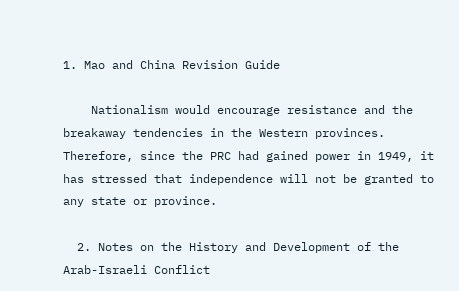1. Mao and China Revision Guide

    Nationalism would encourage resistance and the breakaway tendencies in the Western provinces. Therefore, since the PRC had gained power in 1949, it has stressed that independence will not be granted to any state or province.

  2. Notes on the History and Development of the Arab-Israeli Conflict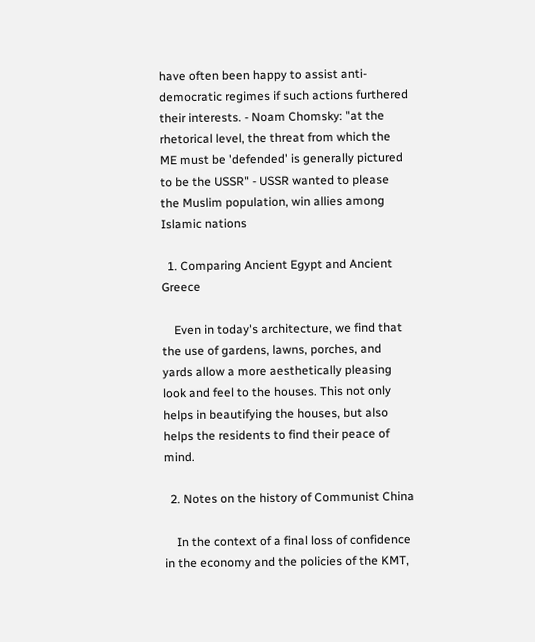have often been happy to assist anti-democratic regimes if such actions furthered their interests. - Noam Chomsky: "at the rhetorical level, the threat from which the ME must be 'defended' is generally pictured to be the USSR" - USSR wanted to please the Muslim population, win allies among Islamic nations

  1. Comparing Ancient Egypt and Ancient Greece

    Even in today's architecture, we find that the use of gardens, lawns, porches, and yards allow a more aesthetically pleasing look and feel to the houses. This not only helps in beautifying the houses, but also helps the residents to find their peace of mind.

  2. Notes on the history of Communist China

    In the context of a final loss of confidence in the economy and the policies of the KMT,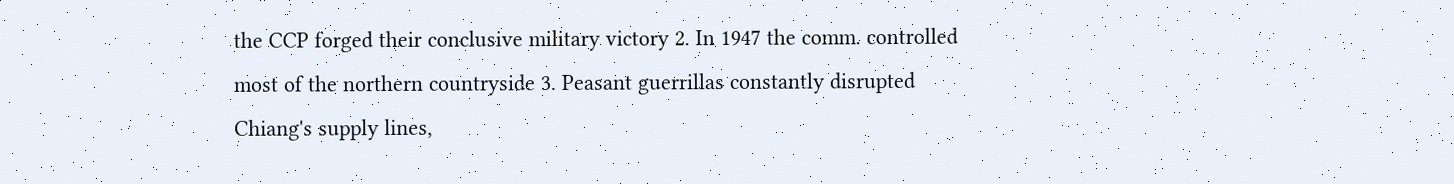the CCP forged their conclusive military victory 2. In 1947 the comm. controlled most of the northern countryside 3. Peasant guerrillas constantly disrupted Chiang's supply lines,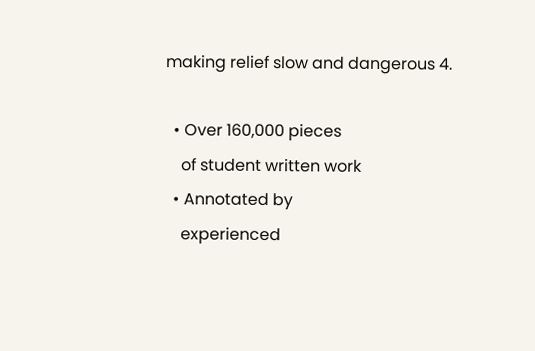making relief slow and dangerous 4.

  • Over 160,000 pieces
    of student written work
  • Annotated by
    experienced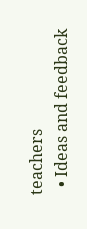teachers
  • Ideas and feedback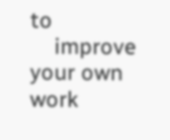to
    improve your own work